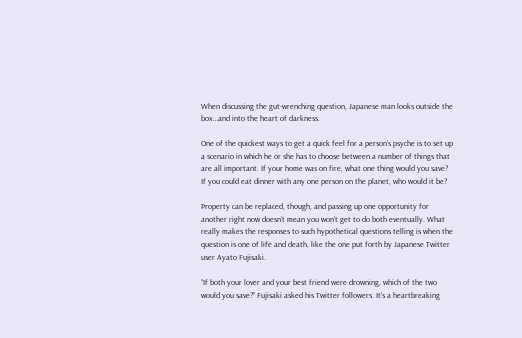When discussing the gut-wrenching question, Japanese man looks outside the box…and into the heart of darkness.

One of the quickest ways to get a quick feel for a person’s psyche is to set up a scenario in which he or she has to choose between a number of things that are all important. If your home was on fire, what one thing would you save? If you could eat dinner with any one person on the planet, who would it be?

Property can be replaced, though, and passing up one opportunity for another right now doesn’t mean you won’t get to do both eventually. What really makes the responses to such hypothetical questions telling is when the question is one of life and death, like the one put forth by Japanese Twitter user Ayato Fujisaki.

“If both your lover and your best friend were drowning, which of the two would you save?” Fujisaki asked his Twitter followers. It’s a heartbreaking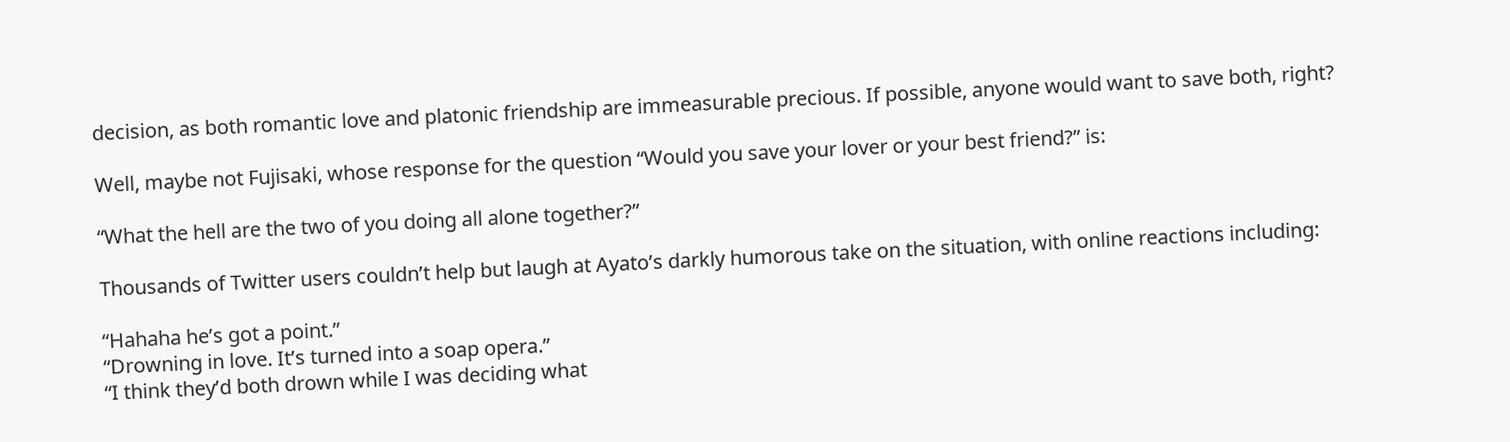decision, as both romantic love and platonic friendship are immeasurable precious. If possible, anyone would want to save both, right?

Well, maybe not Fujisaki, whose response for the question “Would you save your lover or your best friend?” is:

“What the hell are the two of you doing all alone together?”

Thousands of Twitter users couldn’t help but laugh at Ayato’s darkly humorous take on the situation, with online reactions including:

“Hahaha he’s got a point.”
“Drowning in love. It’s turned into a soap opera.”
“I think they’d both drown while I was deciding what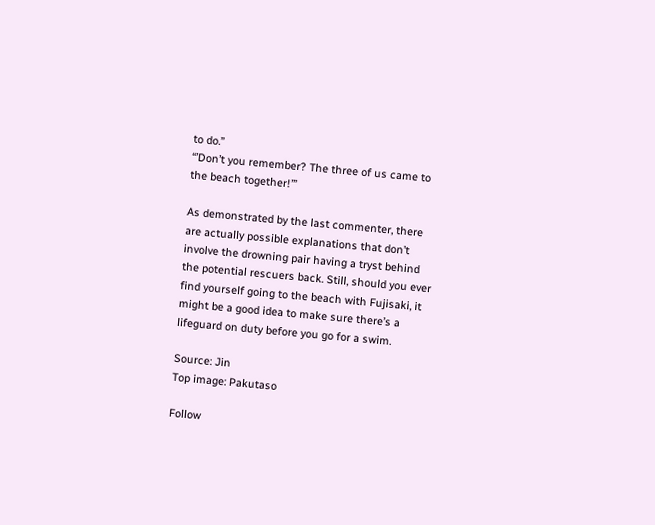to do.”
“’Don’t you remember? The three of us came to the beach together!’”

As demonstrated by the last commenter, there are actually possible explanations that don’t involve the drowning pair having a tryst behind the potential rescuers back. Still, should you ever find yourself going to the beach with Fujisaki, it might be a good idea to make sure there’s a lifeguard on duty before you go for a swim.

Source: Jin
Top image: Pakutaso

Follow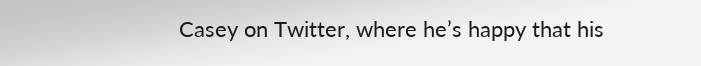Casey on Twitter, where he’s happy that his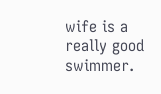wife is a really good swimmer.